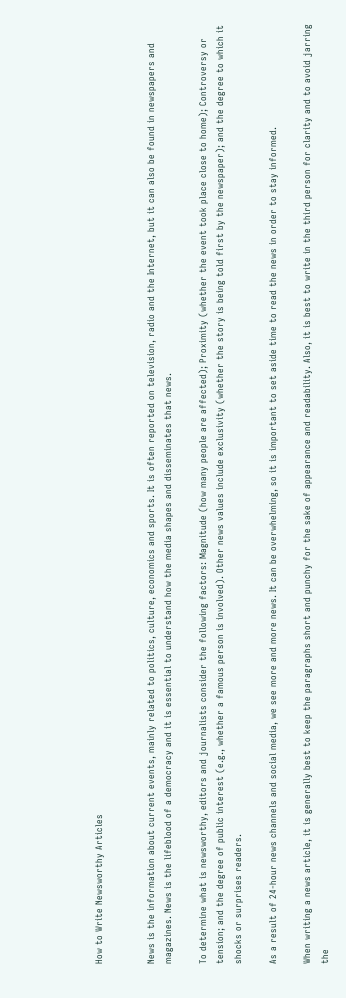How to Write Newsworthy Articles


News is the information about current events, mainly related to politics, culture, economics and sports. It is often reported on television, radio and the Internet, but it can also be found in newspapers and magazines. News is the lifeblood of a democracy and it is essential to understand how the media shapes and disseminates that news.

To determine what is newsworthy, editors and journalists consider the following factors: Magnitude (how many people are affected); Proximity (whether the event took place close to home); Controversy or tension; and the degree of public interest (e.g., whether a famous person is involved). Other news values include exclusivity (whether the story is being told first by the newspaper); and the degree to which it shocks or surprises readers.

As a result of 24-hour news channels and social media, we see more and more news. It can be overwhelming, so it is important to set aside time to read the news in order to stay informed.

When writing a news article, it is generally best to keep the paragraphs short and punchy for the sake of appearance and readability. Also, it is best to write in the third person for clarity and to avoid jarring the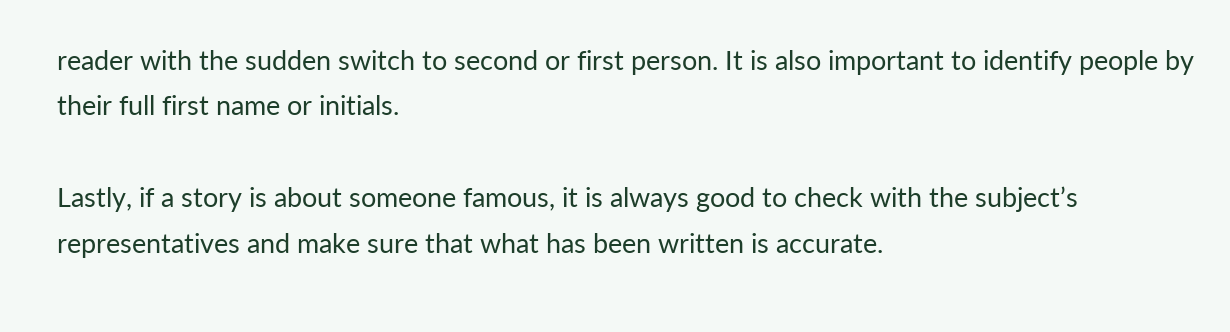reader with the sudden switch to second or first person. It is also important to identify people by their full first name or initials.

Lastly, if a story is about someone famous, it is always good to check with the subject’s representatives and make sure that what has been written is accurate.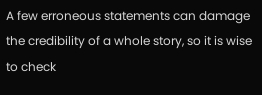A few erroneous statements can damage the credibility of a whole story, so it is wise to check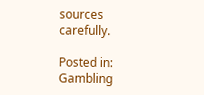sources carefully.

Posted in: Gambling